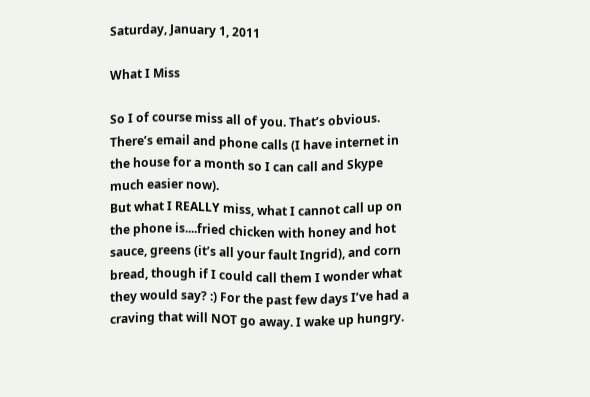Saturday, January 1, 2011

What I Miss

So I of course miss all of you. That’s obvious. There’s email and phone calls (I have internet in the house for a month so I can call and Skype much easier now).
But what I REALLY miss, what I cannot call up on the phone is....fried chicken with honey and hot sauce, greens (it’s all your fault Ingrid), and corn bread, though if I could call them I wonder what they would say? :) For the past few days I’ve had a craving that will NOT go away. I wake up hungry.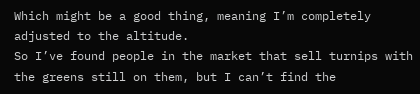Which might be a good thing, meaning I’m completely adjusted to the altitude.
So I’ve found people in the market that sell turnips with the greens still on them, but I can’t find the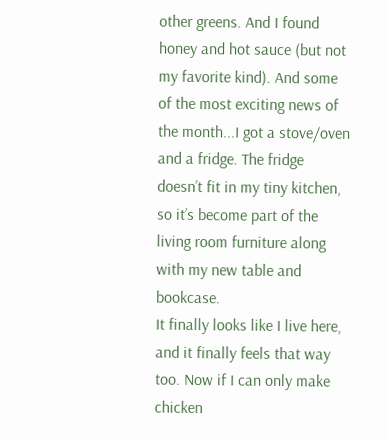other greens. And I found honey and hot sauce (but not my favorite kind). And some of the most exciting news of the month...I got a stove/oven and a fridge. The fridge doesn’t fit in my tiny kitchen, so it’s become part of the living room furniture along with my new table and bookcase.
It finally looks like I live here, and it finally feels that way too. Now if I can only make chicken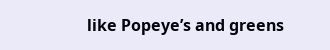like Popeye’s and greens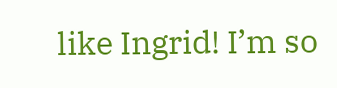like Ingrid! I’m so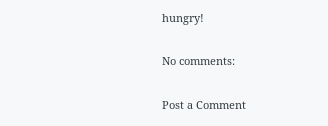hungry!

No comments:

Post a Comment